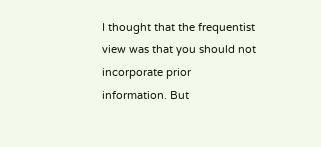I thought that the frequentist view was that you should not incorporate prior information. But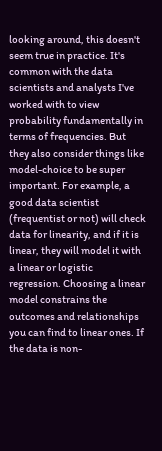looking around, this doesn't seem true in practice. It's common with the data scientists and analysts I've worked with to view probability fundamentally in terms of frequencies. But they also consider things like model-choice to be super important. For example, a good data scientist (frequentist or not) will check data for linearity, and if it is linear, they will model it with a linear or logistic regression. Choosing a linear model constrains the outcomes and relationships you can find to linear ones. If the data is non-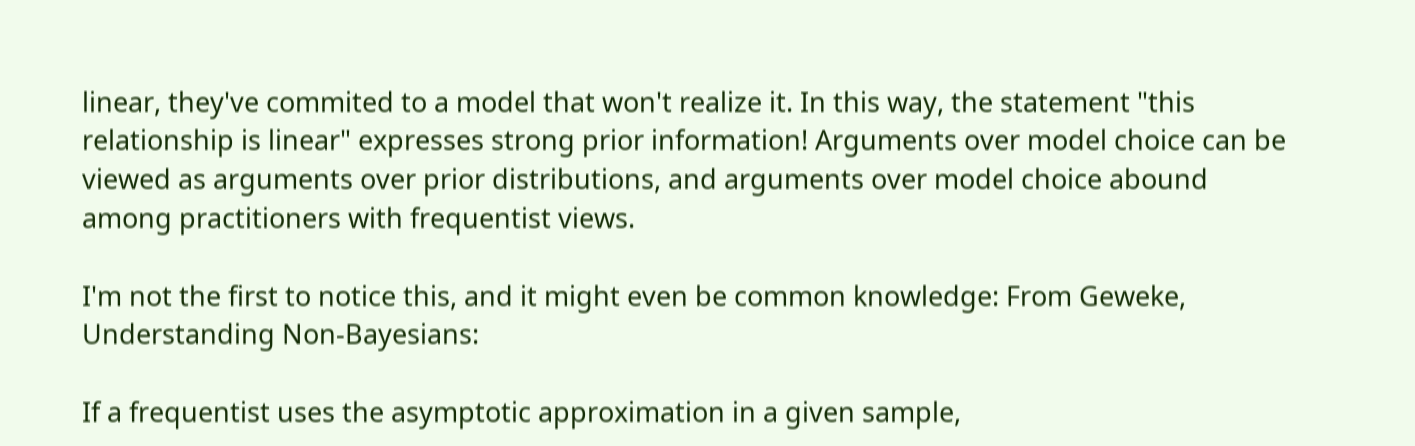linear, they've commited to a model that won't realize it. In this way, the statement "this relationship is linear" expresses strong prior information! Arguments over model choice can be viewed as arguments over prior distributions, and arguments over model choice abound among practitioners with frequentist views.

I'm not the first to notice this, and it might even be common knowledge: From Geweke, Understanding Non-Bayesians:

If a frequentist uses the asymptotic approximation in a given sample,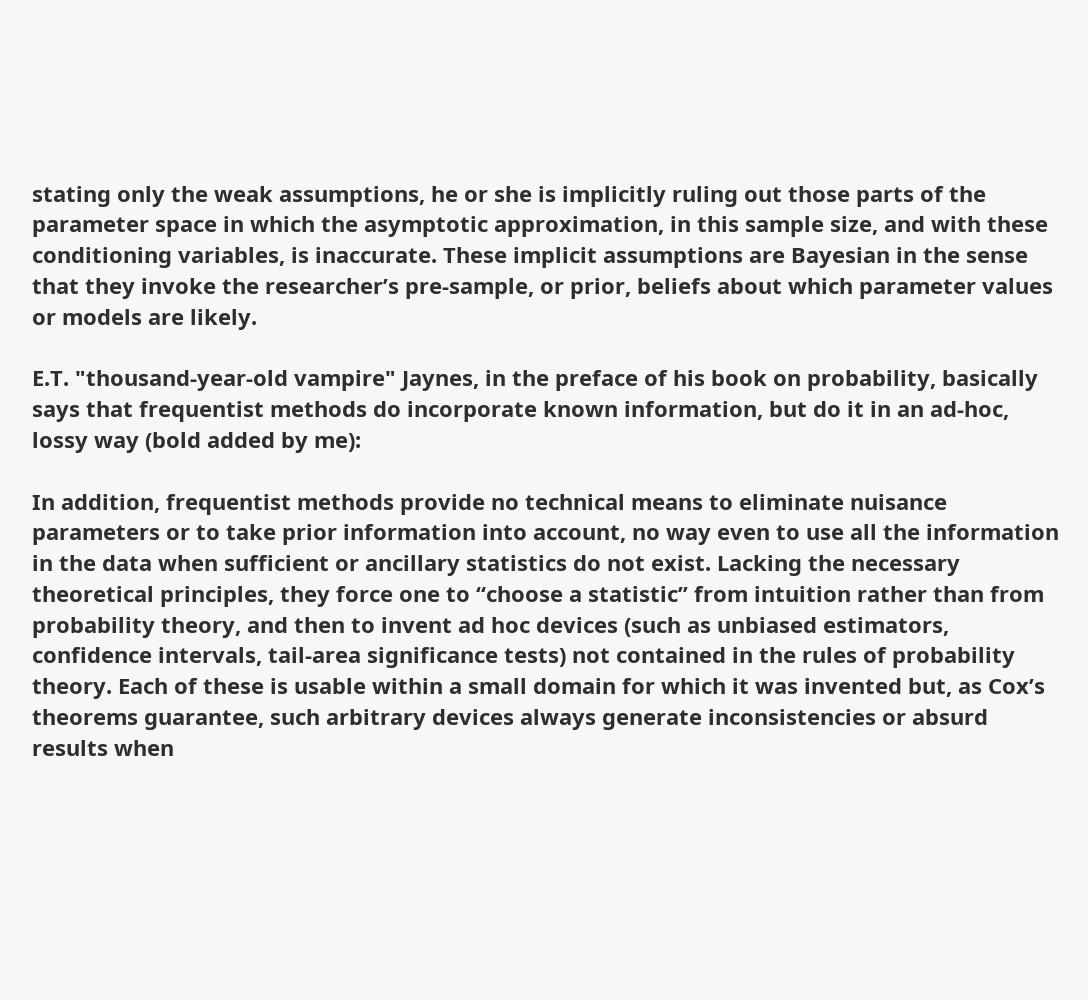stating only the weak assumptions, he or she is implicitly ruling out those parts of the parameter space in which the asymptotic approximation, in this sample size, and with these conditioning variables, is inaccurate. These implicit assumptions are Bayesian in the sense that they invoke the researcher’s pre-sample, or prior, beliefs about which parameter values or models are likely.

E.T. "thousand-year-old vampire" Jaynes, in the preface of his book on probability, basically says that frequentist methods do incorporate known information, but do it in an ad-hoc, lossy way (bold added by me):

In addition, frequentist methods provide no technical means to eliminate nuisance parameters or to take prior information into account, no way even to use all the information in the data when sufficient or ancillary statistics do not exist. Lacking the necessary theoretical principles, they force one to “choose a statistic” from intuition rather than from probability theory, and then to invent ad hoc devices (such as unbiased estimators, confidence intervals, tail-area significance tests) not contained in the rules of probability theory. Each of these is usable within a small domain for which it was invented but, as Cox’s theorems guarantee, such arbitrary devices always generate inconsistencies or absurd results when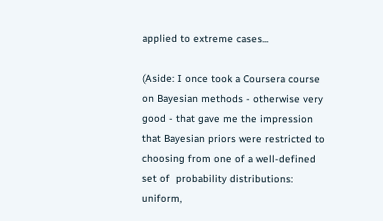applied to extreme cases...

(Aside: I once took a Coursera course on Bayesian methods - otherwise very good - that gave me the impression  that Bayesian priors were restricted to choosing from one of a well-defined set of  probability distributions: uniform,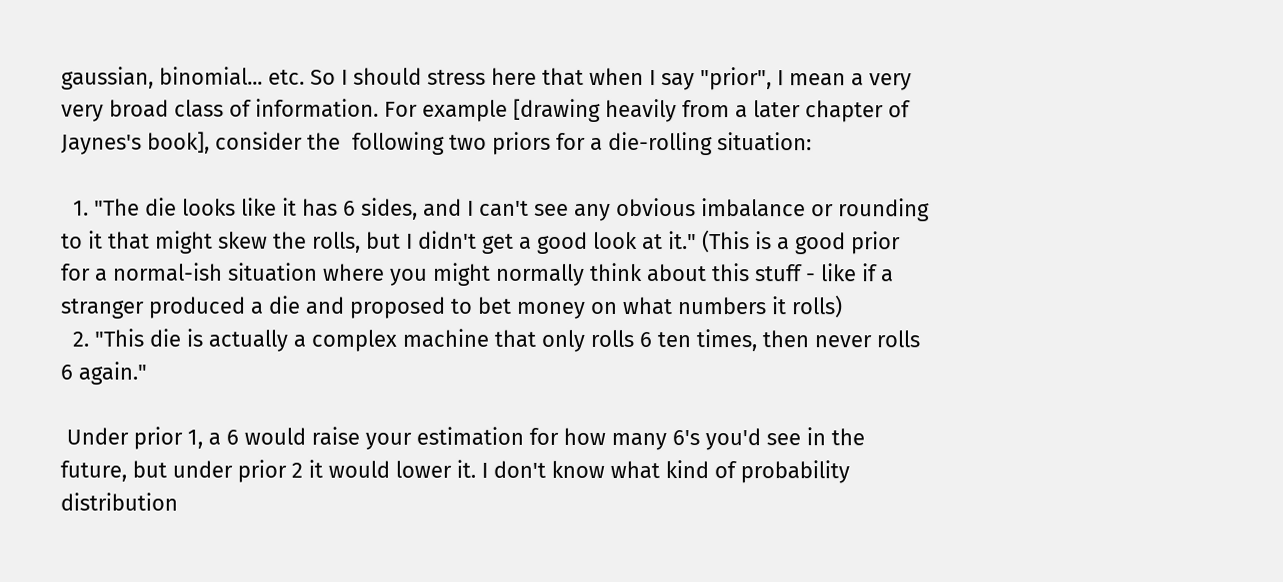gaussian, binomial... etc. So I should stress here that when I say "prior", I mean a very very broad class of information. For example [drawing heavily from a later chapter of Jaynes's book], consider the  following two priors for a die-rolling situation:

  1. "The die looks like it has 6 sides, and I can't see any obvious imbalance or rounding to it that might skew the rolls, but I didn't get a good look at it." (This is a good prior for a normal-ish situation where you might normally think about this stuff - like if a stranger produced a die and proposed to bet money on what numbers it rolls)
  2. "This die is actually a complex machine that only rolls 6 ten times, then never rolls 6 again."

 Under prior 1, a 6 would raise your estimation for how many 6's you'd see in the future, but under prior 2 it would lower it. I don't know what kind of probability distribution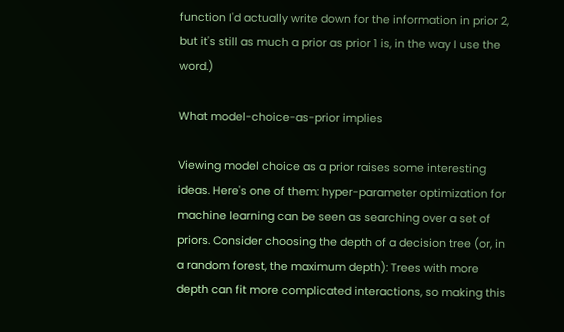function I'd actually write down for the information in prior 2, but it's still as much a prior as prior 1 is, in the way I use the word.)

What model-choice-as-prior implies

Viewing model choice as a prior raises some interesting ideas. Here's one of them: hyper-parameter optimization for machine learning can be seen as searching over a set of priors. Consider choosing the depth of a decision tree (or, in a random forest, the maximum depth): Trees with more depth can fit more complicated interactions, so making this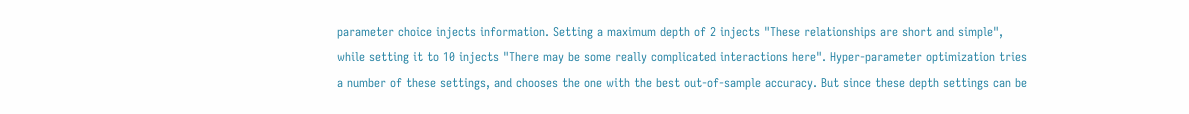parameter choice injects information. Setting a maximum depth of 2 injects "These relationships are short and simple", while setting it to 10 injects "There may be some really complicated interactions here". Hyper-parameter optimization tries a number of these settings, and chooses the one with the best out-of-sample accuracy. But since these depth settings can be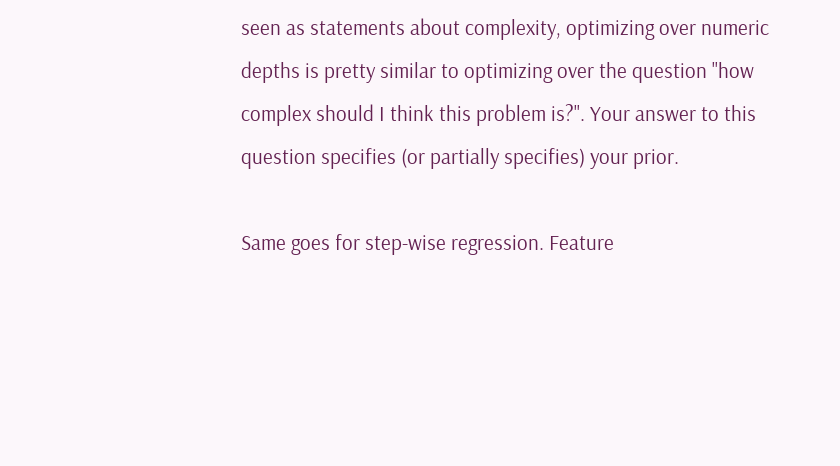seen as statements about complexity, optimizing over numeric depths is pretty similar to optimizing over the question "how complex should I think this problem is?". Your answer to this question specifies (or partially specifies) your prior.

Same goes for step-wise regression. Feature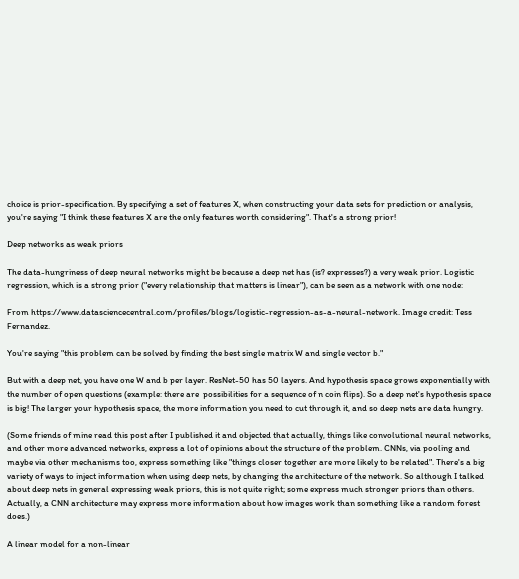choice is prior-specification. By specifying a set of features X, when constructing your data sets for prediction or analysis, you're saying "I think these features X are the only features worth considering". That's a strong prior!

Deep networks as weak priors

The data-hungriness of deep neural networks might be because a deep net has (is? expresses?) a very weak prior. Logistic regression, which is a strong prior ("every relationship that matters is linear"), can be seen as a network with one node:

From https://www.datasciencecentral.com/profiles/blogs/logistic-regression-as-a-neural-network. Image credit: Tess Fernandez.

You're saying "this problem can be solved by finding the best single matrix W and single vector b."

But with a deep net, you have one W and b per layer. ResNet-50 has 50 layers. And hypothesis space grows exponentially with the number of open questions (example: there are  possibilities for a sequence of n coin flips). So a deep net's hypothesis space is big! The larger your hypothesis space, the more information you need to cut through it, and so deep nets are data hungry.

(Some friends of mine read this post after I published it and objected that actually, things like convolutional neural networks, and other more advanced networks, express a lot of opinions about the structure of the problem. CNNs, via pooling and maybe via other mechanisms too, express something like "things closer together are more likely to be related". There's a big variety of ways to inject information when using deep nets, by changing the architecture of the network. So although I talked about deep nets in general expressing weak priors, this is not quite right; some express much stronger priors than others. Actually, a CNN architecture may express more information about how images work than something like a random forest does.)

A linear model for a non-linear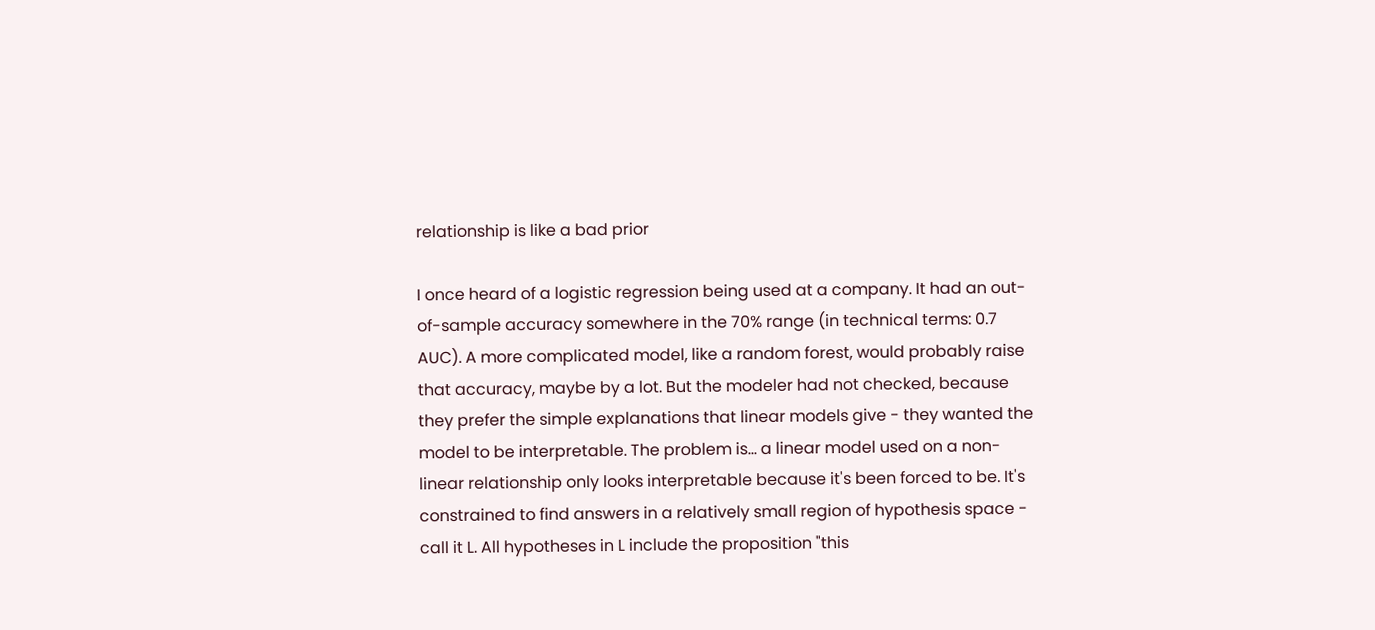relationship is like a bad prior

I once heard of a logistic regression being used at a company. It had an out-of-sample accuracy somewhere in the 70% range (in technical terms: 0.7 AUC). A more complicated model, like a random forest, would probably raise that accuracy, maybe by a lot. But the modeler had not checked, because they prefer the simple explanations that linear models give - they wanted the model to be interpretable. The problem is... a linear model used on a non-linear relationship only looks interpretable because it's been forced to be. It's constrained to find answers in a relatively small region of hypothesis space - call it L. All hypotheses in L include the proposition "this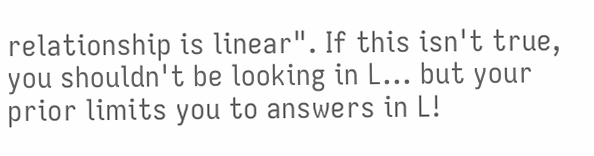relationship is linear". If this isn't true, you shouldn't be looking in L... but your prior limits you to answers in L!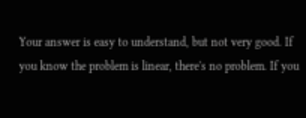Your answer is easy to understand, but not very good. If you know the problem is linear, there's no problem. If you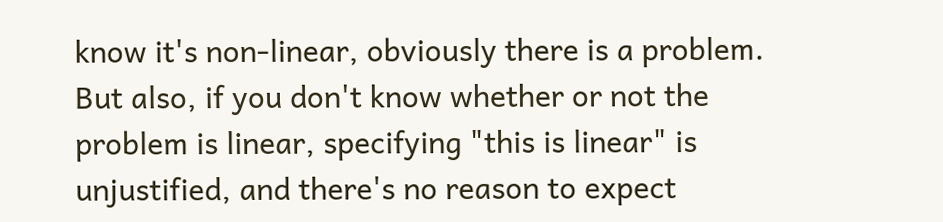know it's non-linear, obviously there is a problem. But also, if you don't know whether or not the problem is linear, specifying "this is linear" is unjustified, and there's no reason to expect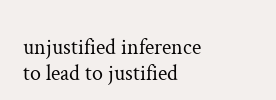unjustified inference to lead to justified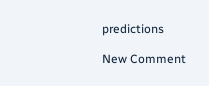predictions

New Comment